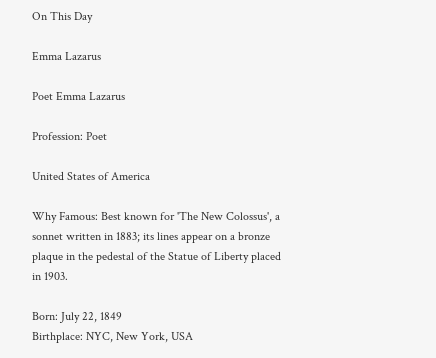On This Day

Emma Lazarus

Poet Emma Lazarus

Profession: Poet

United States of America

Why Famous: Best known for 'The New Colossus', a sonnet written in 1883; its lines appear on a bronze plaque in the pedestal of the Statue of Liberty placed in 1903.

Born: July 22, 1849
Birthplace: NYC, New York, USA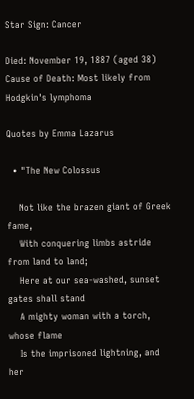Star Sign: Cancer

Died: November 19, 1887 (aged 38)
Cause of Death: Most likely from Hodgkin's lymphoma

Quotes by Emma Lazarus

  • "The New Colossus

    Not like the brazen giant of Greek fame,
    With conquering limbs astride from land to land;
    Here at our sea-washed, sunset gates shall stand
    A mighty woman with a torch, whose flame
    Is the imprisoned lightning, and her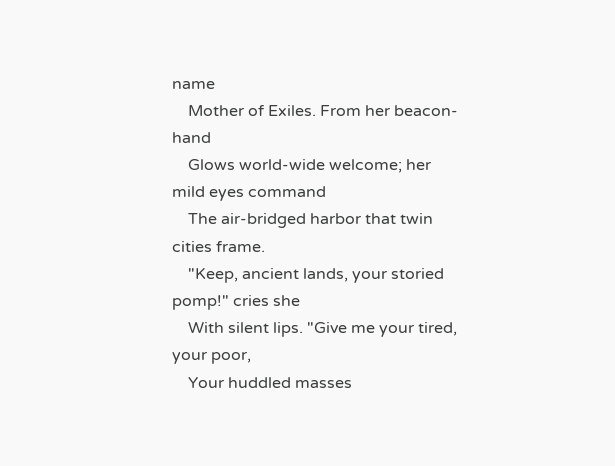name
    Mother of Exiles. From her beacon-hand
    Glows world-wide welcome; her mild eyes command
    The air-bridged harbor that twin cities frame.
    "Keep, ancient lands, your storied pomp!" cries she
    With silent lips. "Give me your tired, your poor,
    Your huddled masses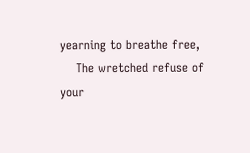yearning to breathe free,
    The wretched refuse of your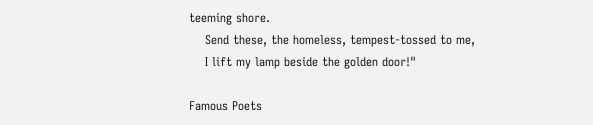teeming shore.
    Send these, the homeless, tempest-tossed to me,
    I lift my lamp beside the golden door!"

Famous Poets